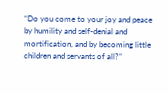“Do you come to your joy and peace by humility and self-denial and mortification, and by becoming little children and servants of all?”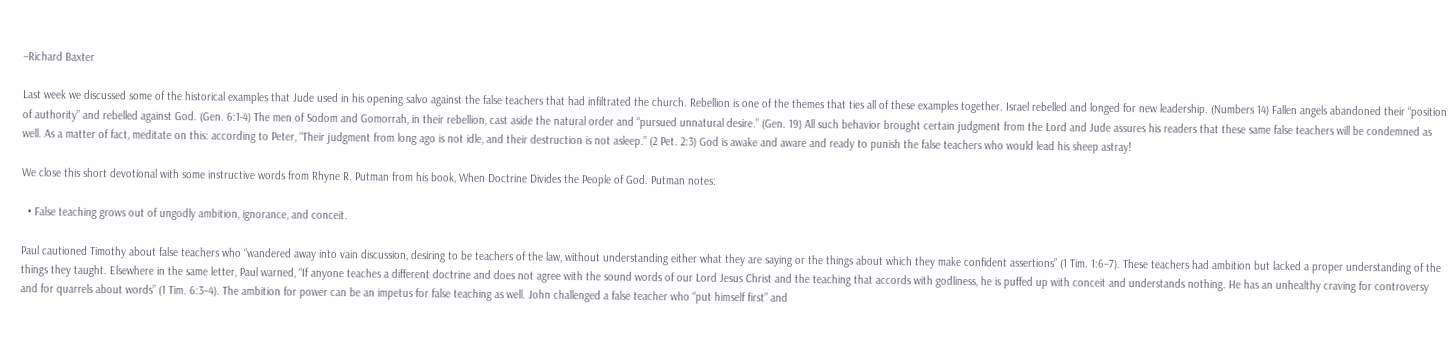–Richard Baxter

Last week we discussed some of the historical examples that Jude used in his opening salvo against the false teachers that had infiltrated the church. Rebellion is one of the themes that ties all of these examples together. Israel rebelled and longed for new leadership. (Numbers 14) Fallen angels abandoned their “position of authority” and rebelled against God. (Gen. 6:1-4) The men of Sodom and Gomorrah, in their rebellion, cast aside the natural order and “pursued unnatural desire.” (Gen. 19) All such behavior brought certain judgment from the Lord and Jude assures his readers that these same false teachers will be condemned as well. As a matter of fact, meditate on this: according to Peter, “Their judgment from long ago is not idle, and their destruction is not asleep.” (2 Pet. 2:3) God is awake and aware and ready to punish the false teachers who would lead his sheep astray!

We close this short devotional with some instructive words from Rhyne R. Putman from his book, When Doctrine Divides the People of God. Putman notes:

  • False teaching grows out of ungodly ambition, ignorance, and conceit.

Paul cautioned Timothy about false teachers who “wandered away into vain discussion, desiring to be teachers of the law, without understanding either what they are saying or the things about which they make confident assertions” (1 Tim. 1:6–7). These teachers had ambition but lacked a proper understanding of the things they taught. Elsewhere in the same letter, Paul warned, “If anyone teaches a different doctrine and does not agree with the sound words of our Lord Jesus Christ and the teaching that accords with godliness, he is puffed up with conceit and understands nothing. He has an unhealthy craving for controversy and for quarrels about words” (1 Tim. 6:3–4). The ambition for power can be an impetus for false teaching as well. John challenged a false teacher who “put himself first” and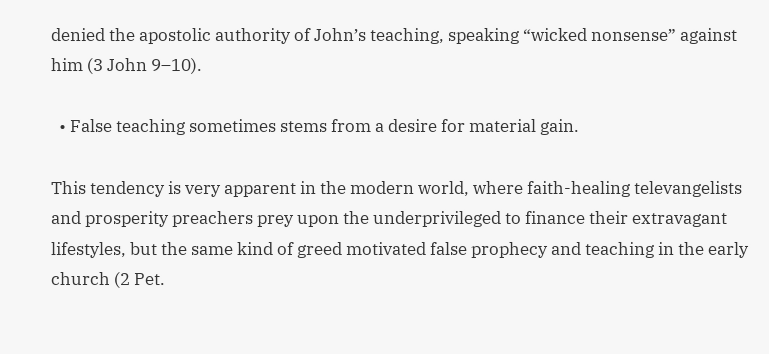denied the apostolic authority of John’s teaching, speaking “wicked nonsense” against him (3 John 9–10).

  • False teaching sometimes stems from a desire for material gain.

This tendency is very apparent in the modern world, where faith-healing televangelists and prosperity preachers prey upon the underprivileged to finance their extravagant lifestyles, but the same kind of greed motivated false prophecy and teaching in the early church (2 Pet.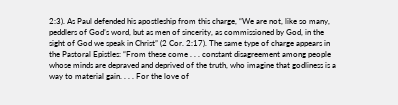2:3). As Paul defended his apostleship from this charge, “We are not, like so many, peddlers of God’s word, but as men of sincerity, as commissioned by God, in the sight of God we speak in Christ” (2 Cor. 2:17). The same type of charge appears in the Pastoral Epistles: “From these come . . . constant disagreement among people whose minds are depraved and deprived of the truth, who imagine that godliness is a way to material gain. . . . For the love of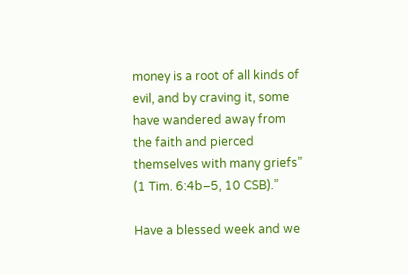money is a root of all kinds of evil, and by craving it, some have wandered away from the faith and pierced themselves with many griefs” (1 Tim. 6:4b–5, 10 CSB).”

Have a blessed week and we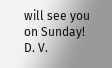will see you on Sunday! D. V.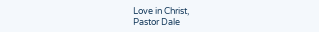Love in Christ,
Pastor Dale